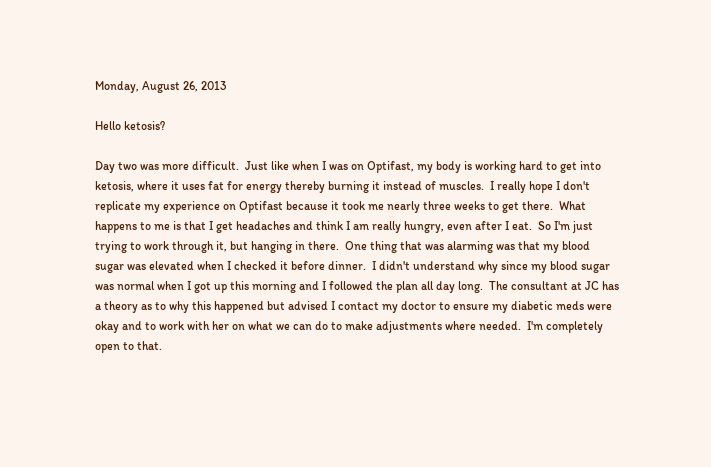Monday, August 26, 2013

Hello ketosis?

Day two was more difficult.  Just like when I was on Optifast, my body is working hard to get into ketosis, where it uses fat for energy thereby burning it instead of muscles.  I really hope I don't replicate my experience on Optifast because it took me nearly three weeks to get there.  What happens to me is that I get headaches and think I am really hungry, even after I eat.  So I'm just trying to work through it, but hanging in there.  One thing that was alarming was that my blood sugar was elevated when I checked it before dinner.  I didn't understand why since my blood sugar was normal when I got up this morning and I followed the plan all day long.  The consultant at JC has a theory as to why this happened but advised I contact my doctor to ensure my diabetic meds were okay and to work with her on what we can do to make adjustments where needed.  I'm completely open to that.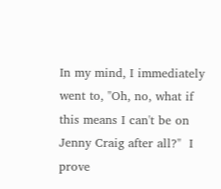In my mind, I immediately went to, "Oh, no, what if this means I can't be on Jenny Craig after all?"  I prove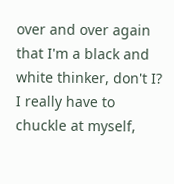over and over again that I'm a black and white thinker, don't I?  I really have to chuckle at myself,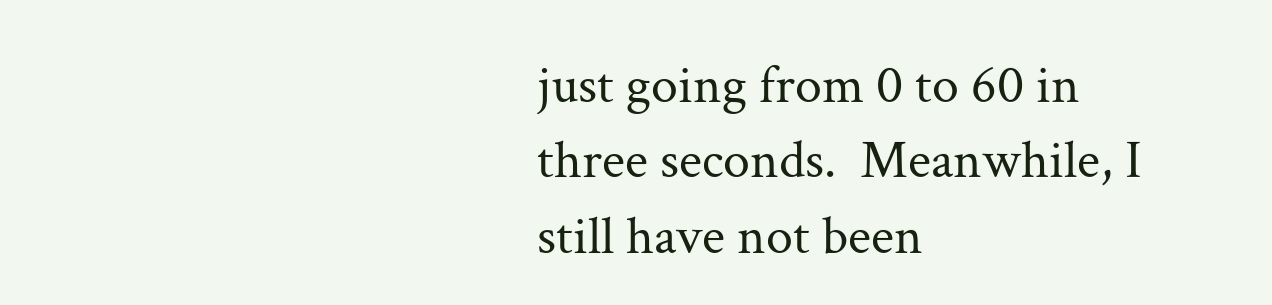just going from 0 to 60 in three seconds.  Meanwhile, I still have not been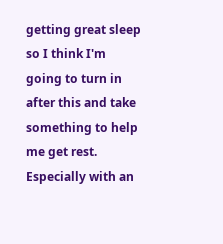getting great sleep so I think I'm going to turn in after this and take something to help me get rest.  Especially with an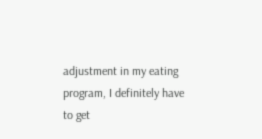adjustment in my eating program, I definitely have to get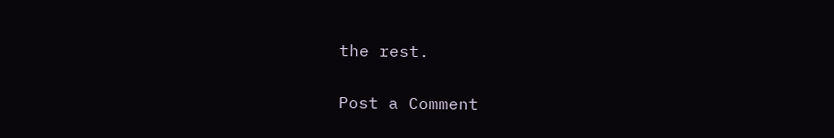the rest.


Post a Comment